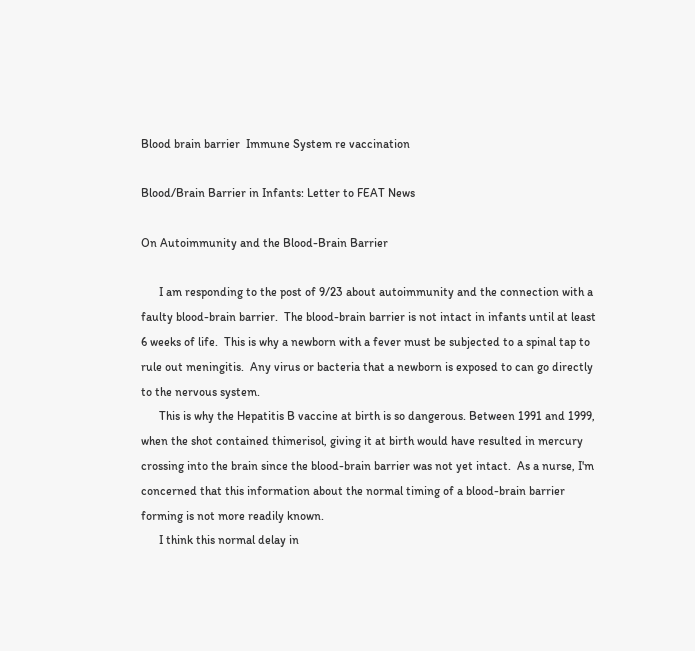Blood brain barrier  Immune System re vaccination

Blood/Brain Barrier in Infants: Letter to FEAT News

On Autoimmunity and the Blood-Brain Barrier

      I am responding to the post of 9/23 about autoimmunity and the connection with a faulty blood-brain barrier.  The blood-brain barrier is not intact in infants until at least 6 weeks of life.  This is why a newborn with a fever must be subjected to a spinal tap to rule out meningitis.  Any virus or bacteria that a newborn is exposed to can go directly to the nervous system.
      This is why the Hepatitis B vaccine at birth is so dangerous. Between 1991 and 1999, when the shot contained thimerisol, giving it at birth would have resulted in mercury crossing into the brain since the blood-brain barrier was not yet intact.  As a nurse, I'm concerned that this information about the normal timing of a blood-brain barrier forming is not more readily known.
      I think this normal delay in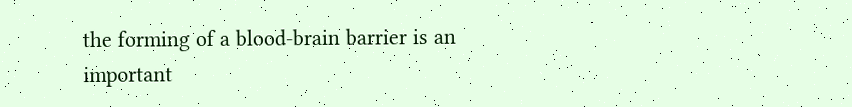the forming of a blood-brain barrier is an important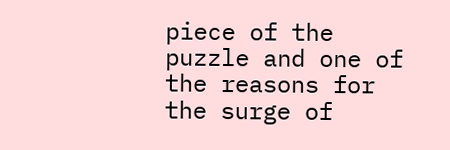piece of the puzzle and one of the reasons for the surge of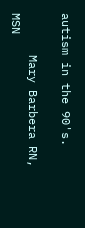autism in the 90's.

      Mary Barbera RN, MSN